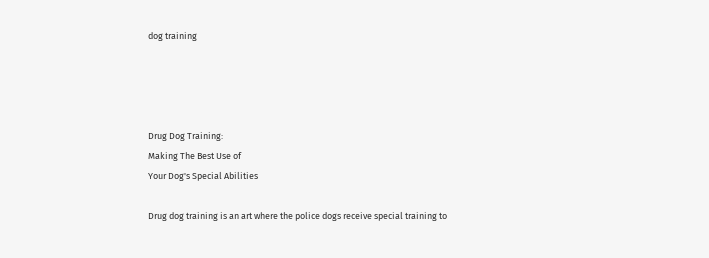dog training




Drug Dog Training:
Making The Best Use of
Your Dog's Special Abilities

Drug dog training is an art where the police dogs receive special training to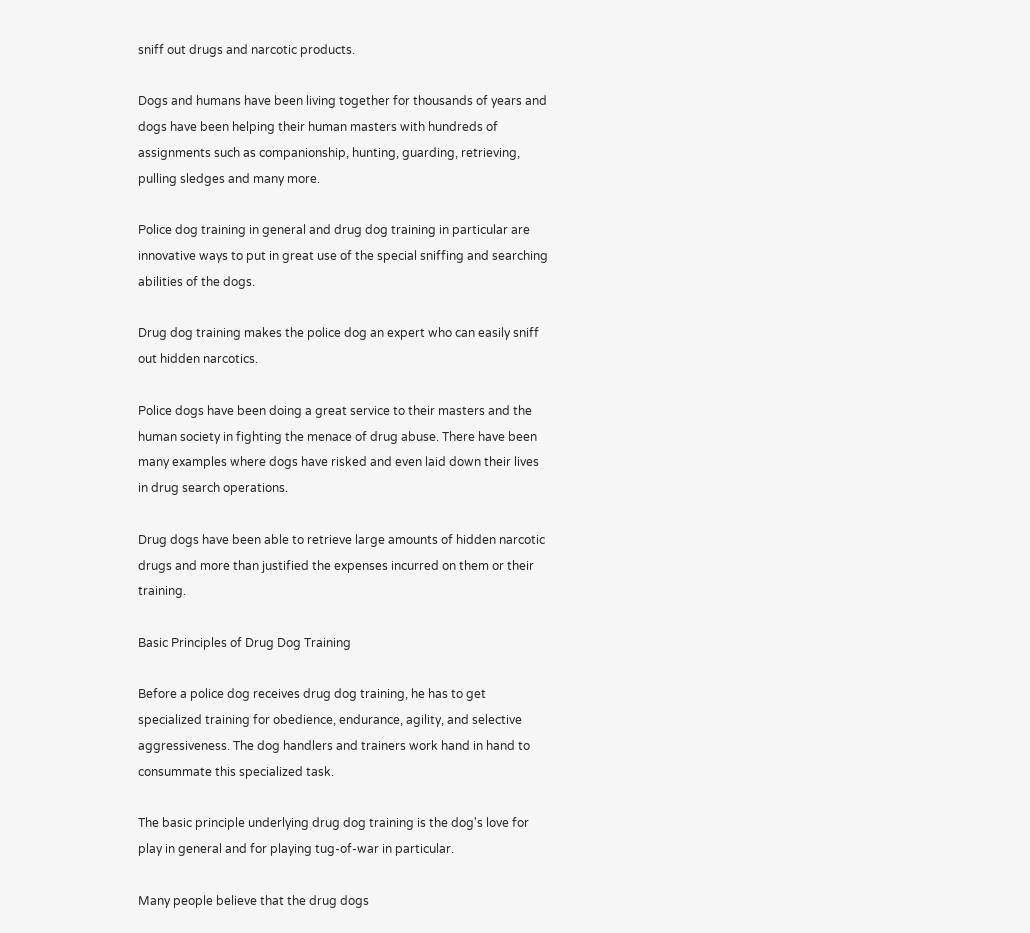sniff out drugs and narcotic products.

Dogs and humans have been living together for thousands of years and dogs have been helping their human masters with hundreds of assignments such as companionship, hunting, guarding, retrieving, pulling sledges and many more.

Police dog training in general and drug dog training in particular are innovative ways to put in great use of the special sniffing and searching abilities of the dogs.

Drug dog training makes the police dog an expert who can easily sniff out hidden narcotics.

Police dogs have been doing a great service to their masters and the human society in fighting the menace of drug abuse. There have been many examples where dogs have risked and even laid down their lives in drug search operations.

Drug dogs have been able to retrieve large amounts of hidden narcotic drugs and more than justified the expenses incurred on them or their training.

Basic Principles of Drug Dog Training

Before a police dog receives drug dog training, he has to get specialized training for obedience, endurance, agility, and selective aggressiveness. The dog handlers and trainers work hand in hand to consummate this specialized task.

The basic principle underlying drug dog training is the dog's love for play in general and for playing tug-of-war in particular.

Many people believe that the drug dogs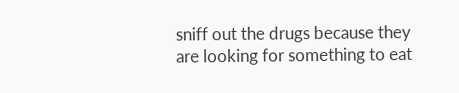sniff out the drugs because they are looking for something to eat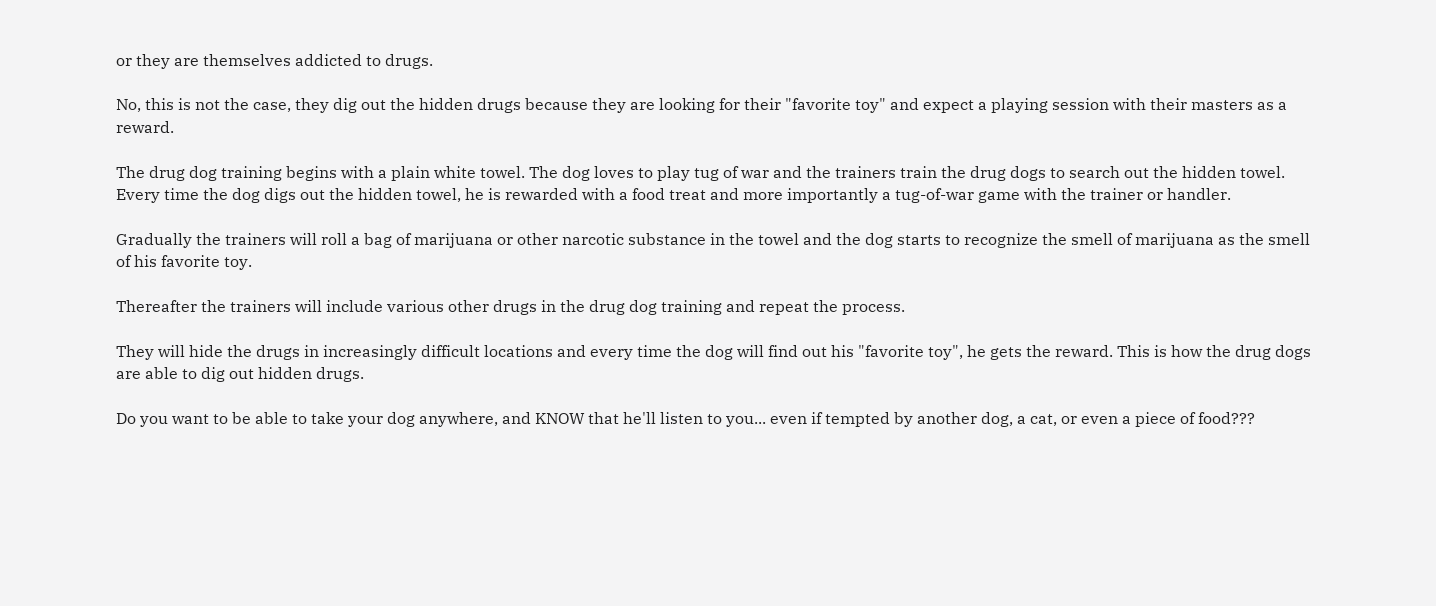or they are themselves addicted to drugs.

No, this is not the case, they dig out the hidden drugs because they are looking for their "favorite toy" and expect a playing session with their masters as a reward.

The drug dog training begins with a plain white towel. The dog loves to play tug of war and the trainers train the drug dogs to search out the hidden towel. Every time the dog digs out the hidden towel, he is rewarded with a food treat and more importantly a tug-of-war game with the trainer or handler.

Gradually the trainers will roll a bag of marijuana or other narcotic substance in the towel and the dog starts to recognize the smell of marijuana as the smell of his favorite toy.

Thereafter the trainers will include various other drugs in the drug dog training and repeat the process.

They will hide the drugs in increasingly difficult locations and every time the dog will find out his "favorite toy", he gets the reward. This is how the drug dogs are able to dig out hidden drugs.

Do you want to be able to take your dog anywhere, and KNOW that he'll listen to you... even if tempted by another dog, a cat, or even a piece of food???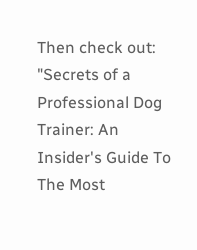Then check out: "Secrets of a Professional Dog Trainer: An Insider's Guide To The Most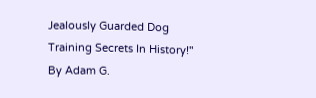Jealously Guarded Dog Training Secrets In History!" By Adam G.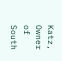Katz, Owner of South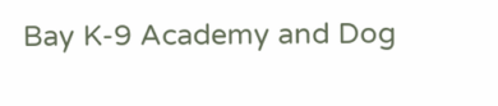Bay K-9 Academy and Dog